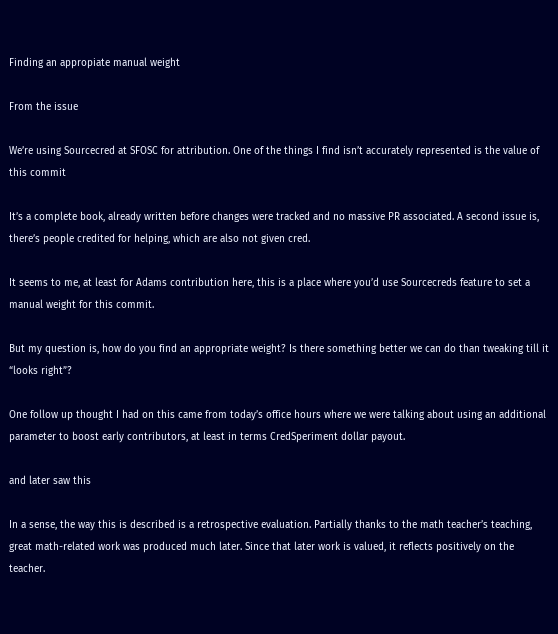Finding an appropiate manual weight

From the issue

We’re using Sourcecred at SFOSC for attribution. One of the things I find isn’t accurately represented is the value of this commit

It’s a complete book, already written before changes were tracked and no massive PR associated. A second issue is, there’s people credited for helping, which are also not given cred.

It seems to me, at least for Adams contribution here, this is a place where you’d use Sourcecreds feature to set a manual weight for this commit.

But my question is, how do you find an appropriate weight? Is there something better we can do than tweaking till it “looks right”?

One follow up thought I had on this came from today’s office hours where we were talking about using an additional parameter to boost early contributors, at least in terms CredSperiment dollar payout.

and later saw this

In a sense, the way this is described is a retrospective evaluation. Partially thanks to the math teacher’s teaching, great math-related work was produced much later. Since that later work is valued, it reflects positively on the teacher.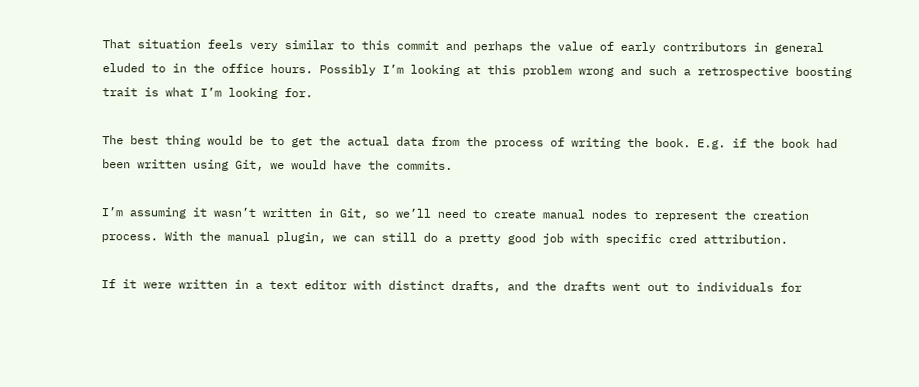That situation feels very similar to this commit and perhaps the value of early contributors in general eluded to in the office hours. Possibly I’m looking at this problem wrong and such a retrospective boosting trait is what I’m looking for.

The best thing would be to get the actual data from the process of writing the book. E.g. if the book had been written using Git, we would have the commits.

I’m assuming it wasn’t written in Git, so we’ll need to create manual nodes to represent the creation process. With the manual plugin, we can still do a pretty good job with specific cred attribution.

If it were written in a text editor with distinct drafts, and the drafts went out to individuals for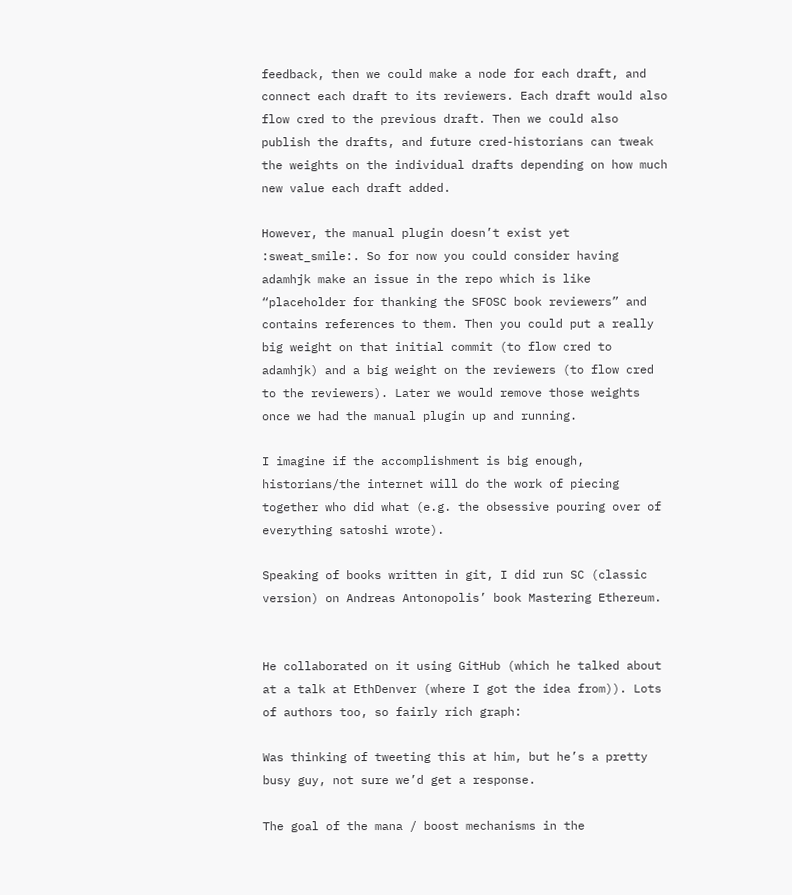feedback, then we could make a node for each draft, and connect each draft to its reviewers. Each draft would also flow cred to the previous draft. Then we could also publish the drafts, and future cred-historians can tweak the weights on the individual drafts depending on how much new value each draft added.

However, the manual plugin doesn’t exist yet :sweat_smile:. So for now you could consider having adamhjk make an issue in the repo which is like “placeholder for thanking the SFOSC book reviewers” and contains references to them. Then you could put a really big weight on that initial commit (to flow cred to adamhjk) and a big weight on the reviewers (to flow cred to the reviewers). Later we would remove those weights once we had the manual plugin up and running.

I imagine if the accomplishment is big enough, historians/the internet will do the work of piecing together who did what (e.g. the obsessive pouring over of everything satoshi wrote).

Speaking of books written in git, I did run SC (classic version) on Andreas Antonopolis’ book Mastering Ethereum.


He collaborated on it using GitHub (which he talked about at a talk at EthDenver (where I got the idea from)). Lots of authors too, so fairly rich graph:

Was thinking of tweeting this at him, but he’s a pretty busy guy, not sure we’d get a response.

The goal of the mana / boost mechanisms in the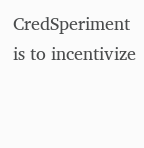CredSperiment is to incentivize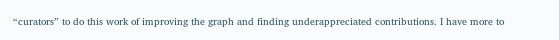“curators” to do this work of improving the graph and finding underappreciated contributions. I have more to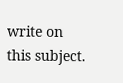write on this subject.